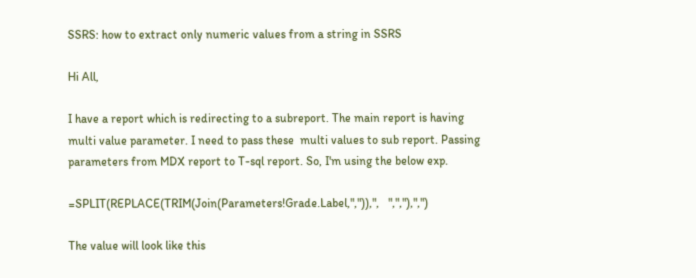SSRS: how to extract only numeric values from a string in SSRS

Hi All,

I have a report which is redirecting to a subreport. The main report is having multi value parameter. I need to pass these  multi values to sub report. Passing parameters from MDX report to T-sql report. So, I'm using the below exp.

=SPLIT(REPLACE(TRIM(Join(Parameters!Grade.Label,",")),",   ",","),",")

The value will look like this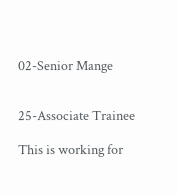02-Senior Mange


25-Associate Trainee

This is working for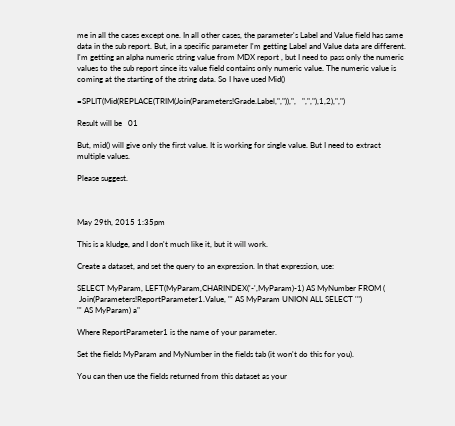me in all the cases except one. In all other cases, the parameter's Label and Value field has same data in the sub report. But, in a specific parameter I'm getting Label and Value data are different. I'm getting an alpha numeric string value from MDX report , but I need to pass only the numeric values to the sub report since its value field contains only numeric value. The numeric value is coming at the starting of the string data. So I have used Mid()

=SPLIT(Mid(REPLACE(TRIM(Join(Parameters!Grade.Label,",")),",   ",","),1,2),",")

Result will be   01

But, mid() will give only the first value. It is working for single value. But I need to extract multiple values.

Please suggest.



May 29th, 2015 1:35pm

This is a kludge, and I don't much like it, but it will work.

Create a dataset, and set the query to an expression. In that expression, use:

SELECT MyParam, LEFT(MyParam,CHARINDEX('-',MyParam)-1) AS MyNumber FROM (
 Join(Parameters!ReportParameter1.Value, "' AS MyParam UNION ALL SELECT '")
"' AS MyParam) a"

Where ReportParameter1 is the name of your parameter.

Set the fields MyParam and MyNumber in the fields tab (it won't do this for you).

You can then use the fields returned from this dataset as your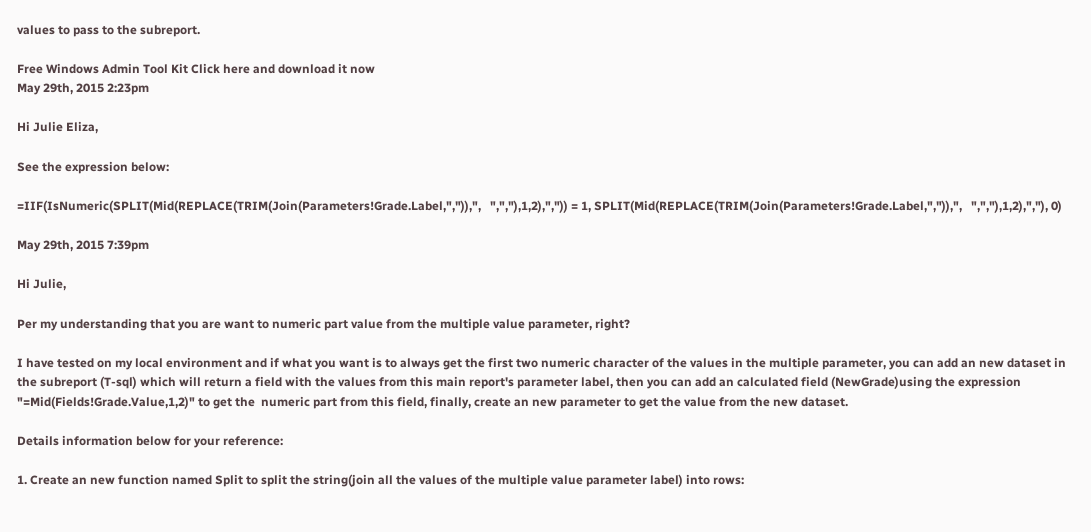values to pass to the subreport.

Free Windows Admin Tool Kit Click here and download it now
May 29th, 2015 2:23pm

Hi Julie Eliza,

See the expression below:

=IIF(IsNumeric(SPLIT(Mid(REPLACE(TRIM(Join(Parameters!Grade.Label,",")),",   ",","),1,2),",")) = 1, SPLIT(Mid(REPLACE(TRIM(Join(Parameters!Grade.Label,",")),",   ",","),1,2),","), 0)

May 29th, 2015 7:39pm

Hi Julie,

Per my understanding that you are want to numeric part value from the multiple value parameter, right?

I have tested on my local environment and if what you want is to always get the first two numeric character of the values in the multiple parameter, you can add an new dataset in the subreport (T-sql) which will return a field with the values from this main report's parameter label, then you can add an calculated field (NewGrade)using the expression "=Mid(Fields!Grade.Value,1,2)" to get the  numeric part from this field, finally, create an new parameter to get the value from the new dataset.

Details information below for your reference:

1. Create an new function named Split to split the string(join all the values of the multiple value parameter label) into rows: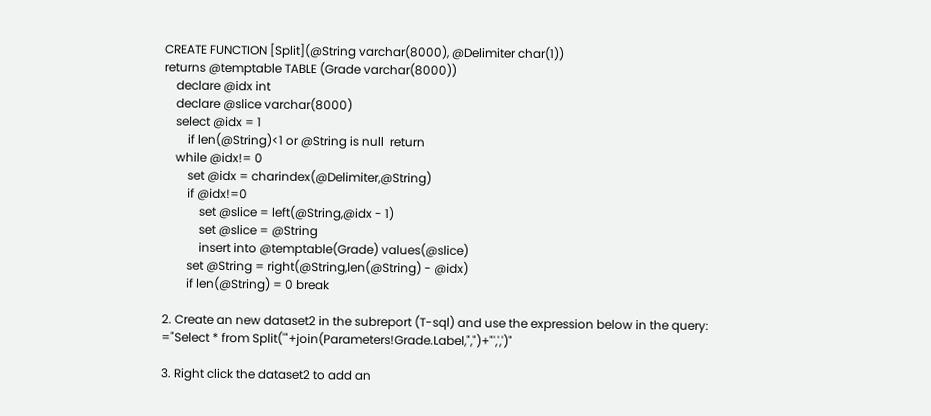CREATE FUNCTION [Split](@String varchar(8000), @Delimiter char(1))
returns @temptable TABLE (Grade varchar(8000))
    declare @idx int
    declare @slice varchar(8000)
    select @idx = 1
        if len(@String)<1 or @String is null  return
    while @idx!= 0
        set @idx = charindex(@Delimiter,@String)
        if @idx!=0
            set @slice = left(@String,@idx - 1)
            set @slice = @String
            insert into @temptable(Grade) values(@slice)
        set @String = right(@String,len(@String) - @idx)
        if len(@String) = 0 break

2. Create an new dataset2 in the subreport (T-sql) and use the expression below in the query:
="Select * from Split('"+join(Parameters!Grade.Label,",")+"',',')"

3. Right click the dataset2 to add an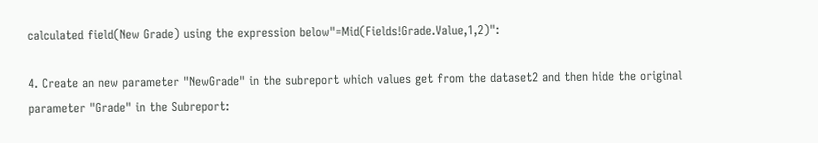calculated field(New Grade) using the expression below"=Mid(Fields!Grade.Value,1,2)":

4. Create an new parameter "NewGrade" in the subreport which values get from the dataset2 and then hide the original parameter "Grade" in the Subreport: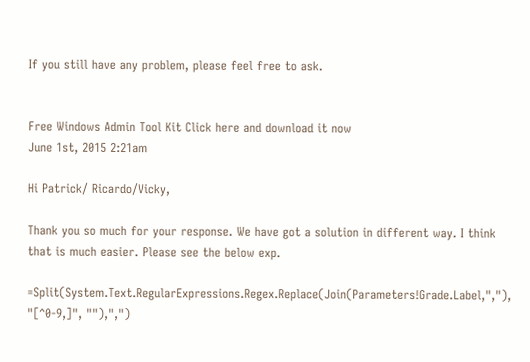If you still have any problem, please feel free to ask.


Free Windows Admin Tool Kit Click here and download it now
June 1st, 2015 2:21am

Hi Patrick/ Ricardo/Vicky,

Thank you so much for your response. We have got a solution in different way. I think that is much easier. Please see the below exp.

=Split(System.Text.RegularExpressions.Regex.Replace(Join(Parameters!Grade.Label,","), "[^0-9,]", ""),",")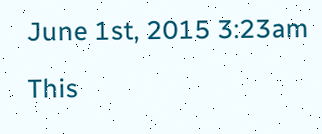June 1st, 2015 3:23am

This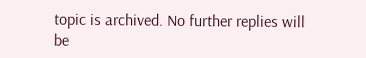topic is archived. No further replies will be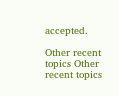accepted.

Other recent topics Other recent topics